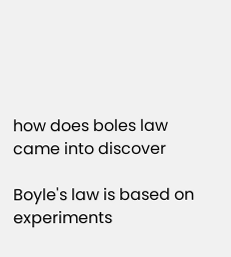how does boles law came into discover

Boyle's law is based on experiments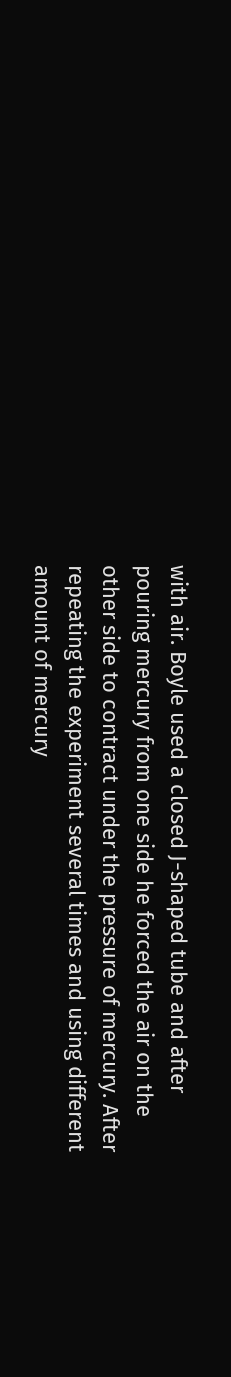with air. Boyle used a closed J-shaped tube and after pouring mercury from one side he forced the air on the other side to contract under the pressure of mercury. After repeating the experiment several times and using different amount of mercury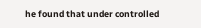he found that under controlled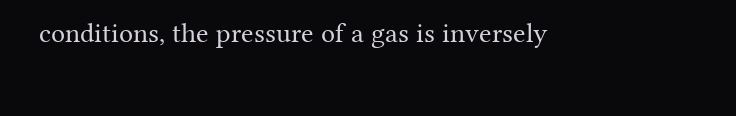conditions, the pressure of a gas is inversely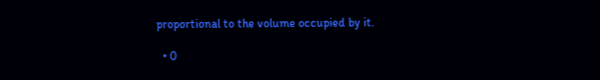proportional to the volume occupied by it.

  • 0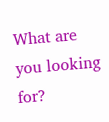What are you looking for?